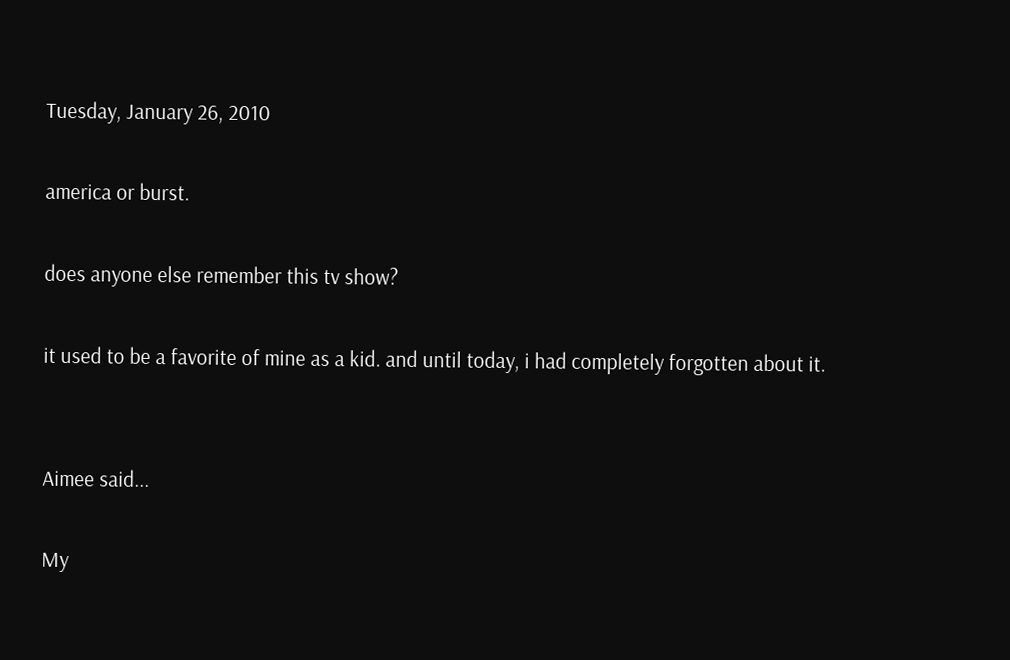Tuesday, January 26, 2010

america or burst.

does anyone else remember this tv show?

it used to be a favorite of mine as a kid. and until today, i had completely forgotten about it.


Aimee said...

My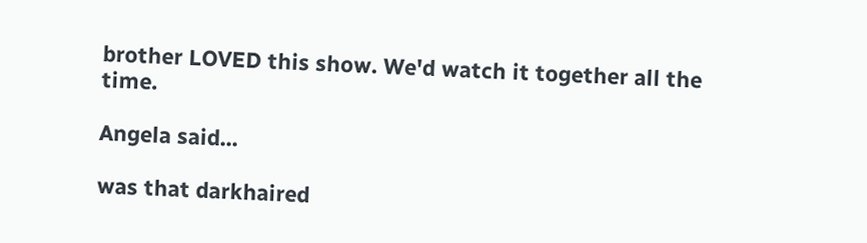brother LOVED this show. We'd watch it together all the time.

Angela said...

was that darkhaired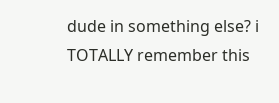dude in something else? i TOTALLY remember this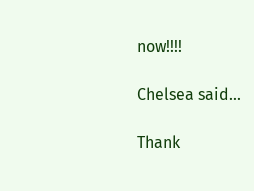now!!!!

Chelsea said...

Thank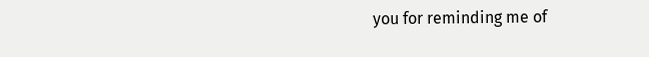you for reminding me of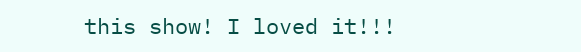this show! I loved it!!!